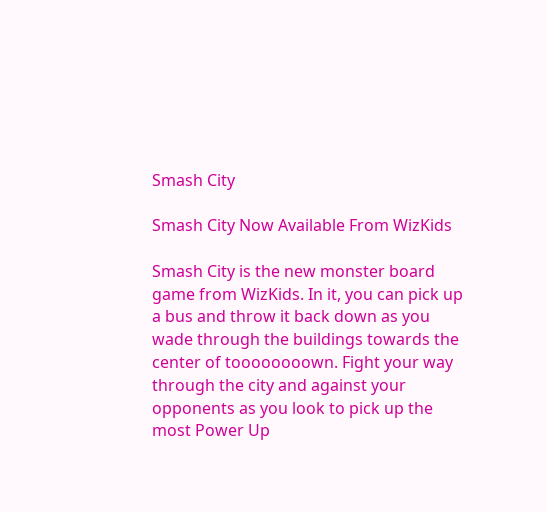Smash City

Smash City Now Available From WizKids

Smash City is the new monster board game from WizKids. In it, you can pick up a bus and throw it back down as you wade through the buildings towards the center of toooooooown. Fight your way through the city and against your opponents as you look to pick up the most Power Up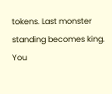tokens. Last monster standing becomes king. You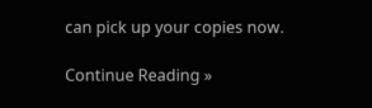can pick up your copies now.

Continue Reading »